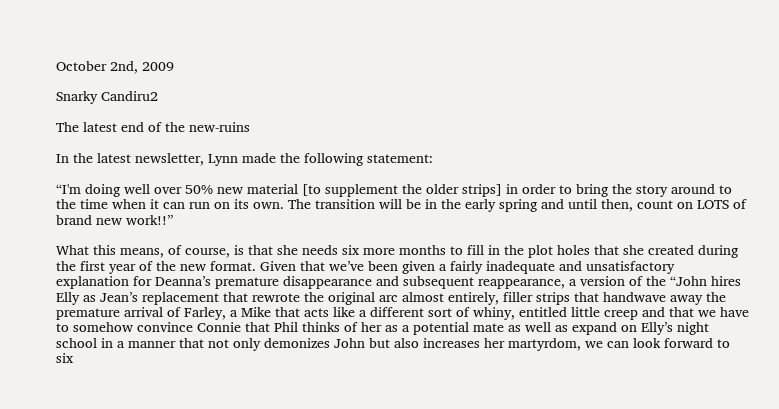October 2nd, 2009

Snarky Candiru2

The latest end of the new-ruins

In the latest newsletter, Lynn made the following statement:

“I'm doing well over 50% new material [to supplement the older strips] in order to bring the story around to the time when it can run on its own. The transition will be in the early spring and until then, count on LOTS of brand new work!!”

What this means, of course, is that she needs six more months to fill in the plot holes that she created during the first year of the new format. Given that we’ve been given a fairly inadequate and unsatisfactory explanation for Deanna’s premature disappearance and subsequent reappearance, a version of the “John hires Elly as Jean’s replacement that rewrote the original arc almost entirely, filler strips that handwave away the premature arrival of Farley, a Mike that acts like a different sort of whiny, entitled little creep and that we have to somehow convince Connie that Phil thinks of her as a potential mate as well as expand on Elly’s night school in a manner that not only demonizes John but also increases her martyrdom, we can look forward to six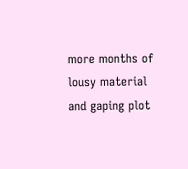more months of lousy material and gaping plot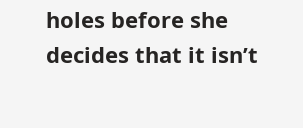holes before she decides that it isn’t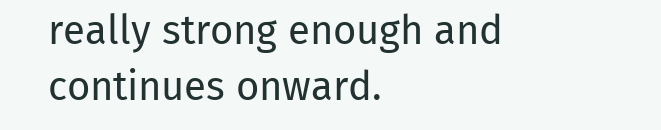really strong enough and continues onward.